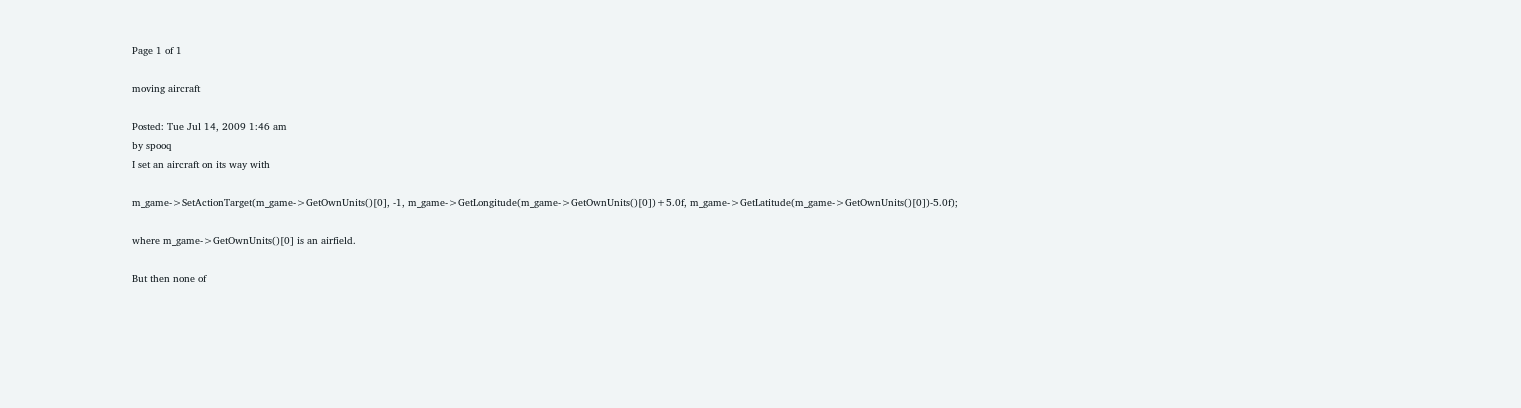Page 1 of 1

moving aircraft

Posted: Tue Jul 14, 2009 1:46 am
by spooq
I set an aircraft on its way with

m_game->SetActionTarget(m_game->GetOwnUnits()[0], -1, m_game->GetLongitude(m_game->GetOwnUnits()[0])+5.0f, m_game->GetLatitude(m_game->GetOwnUnits()[0])-5.0f);

where m_game->GetOwnUnits()[0] is an airfield.

But then none of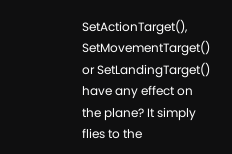SetActionTarget(), SetMovementTarget() or SetLandingTarget() have any effect on the plane? It simply flies to the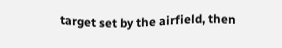target set by the airfield, then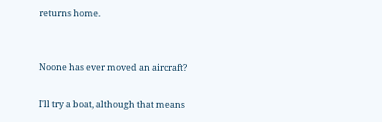returns home.


Noone has ever moved an aircraft?

I'll try a boat, although that means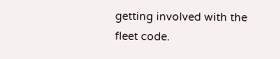getting involved with the fleet code.